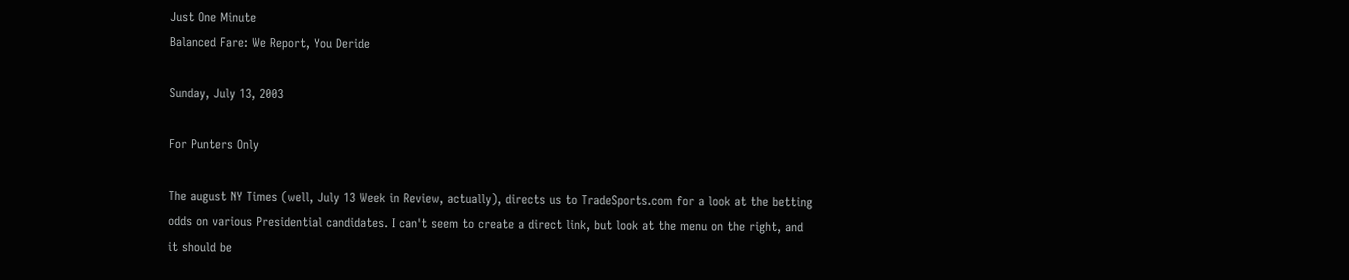Just One Minute
Balanced Fare: We Report, You Deride

Sunday, July 13, 2003

For Punters Only

The august NY Times (well, July 13 Week in Review, actually), directs us to TradeSports.com for a look at the betting odds on various Presidential candidates. I can't seem to create a direct link, but look at the menu on the right, and it should be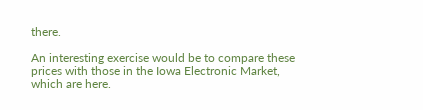there.

An interesting exercise would be to compare these prices with those in the Iowa Electronic Market, which are here.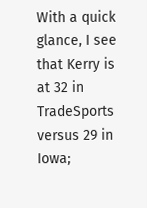With a quick glance, I see that Kerry is at 32 in TradeSports versus 29 in Iowa;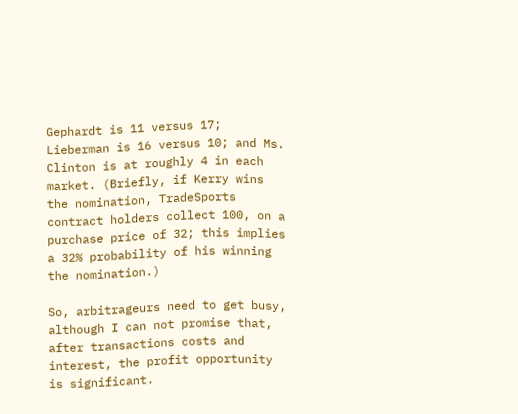Gephardt is 11 versus 17; Lieberman is 16 versus 10; and Ms. Clinton is at roughly 4 in each market. (Briefly, if Kerry wins the nomination, TradeSports contract holders collect 100, on a purchase price of 32; this implies a 32% probability of his winning the nomination.)

So, arbitrageurs need to get busy, although I can not promise that, after transactions costs and interest, the profit opportunity is significant.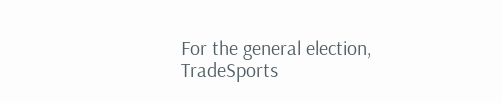For the general election, TradeSports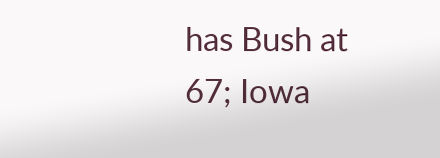has Bush at 67; Iowa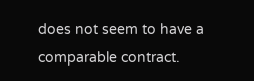does not seem to have a comparable contract.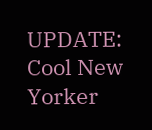UPDATE: Cool New Yorker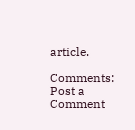article.

Comments: Post a Comment